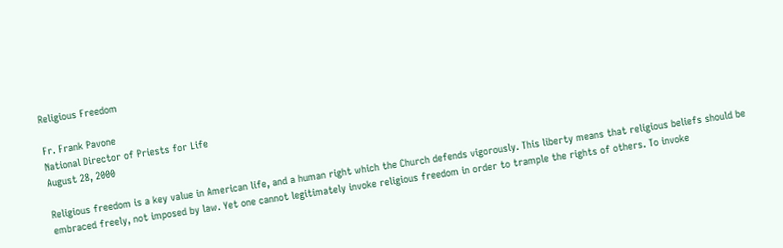Religious Freedom

Fr. Frank Pavone
National Director of Priests for Life
August 28, 2000

Religious freedom is a key value in American life, and a human right which the Church defends vigorously. This liberty means that religious beliefs should be embraced freely, not imposed by law. Yet one cannot legitimately invoke religious freedom in order to trample the rights of others. To invoke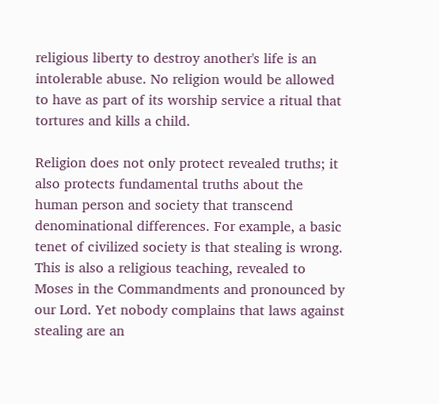religious liberty to destroy another's life is an intolerable abuse. No religion would be allowed to have as part of its worship service a ritual that tortures and kills a child.

Religion does not only protect revealed truths; it also protects fundamental truths about the human person and society that transcend denominational differences. For example, a basic tenet of civilized society is that stealing is wrong. This is also a religious teaching, revealed to Moses in the Commandments and pronounced by our Lord. Yet nobody complains that laws against stealing are an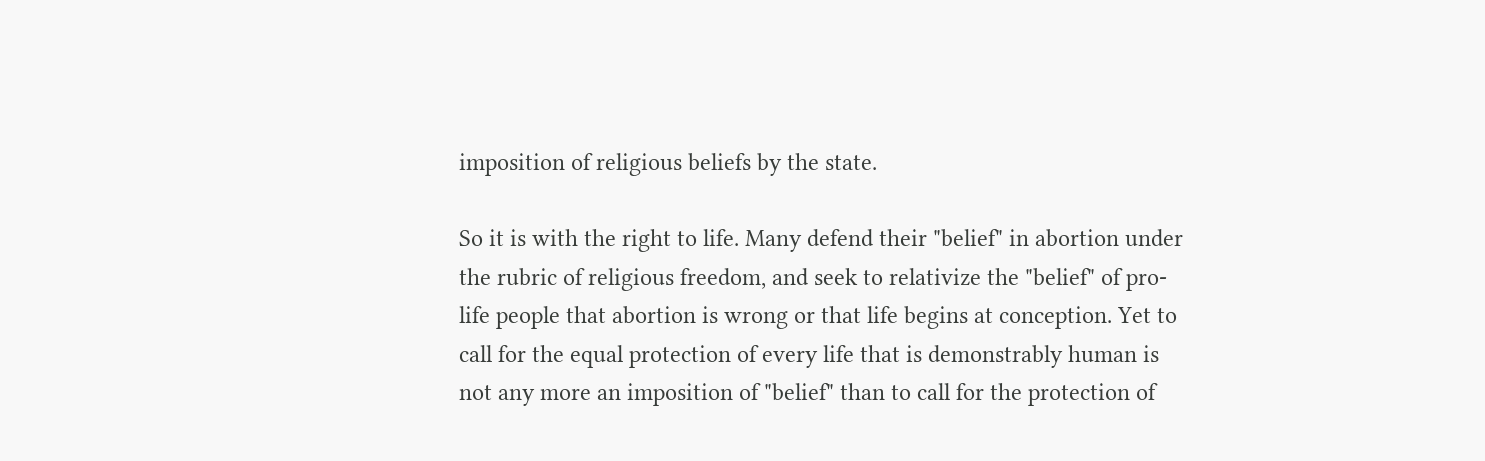imposition of religious beliefs by the state.

So it is with the right to life. Many defend their "belief" in abortion under the rubric of religious freedom, and seek to relativize the "belief" of pro-life people that abortion is wrong or that life begins at conception. Yet to call for the equal protection of every life that is demonstrably human is not any more an imposition of "belief" than to call for the protection of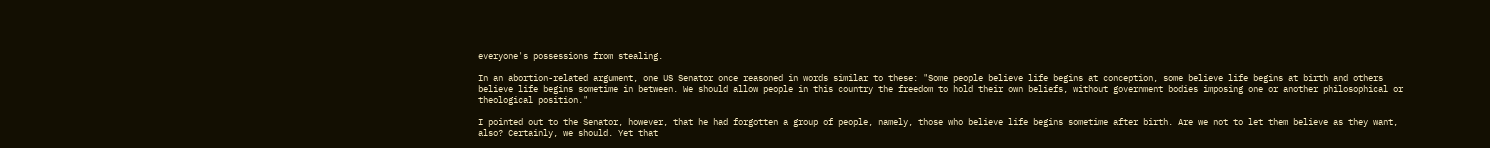everyone's possessions from stealing.

In an abortion-related argument, one US Senator once reasoned in words similar to these: "Some people believe life begins at conception, some believe life begins at birth and others believe life begins sometime in between. We should allow people in this country the freedom to hold their own beliefs, without government bodies imposing one or another philosophical or theological position."

I pointed out to the Senator, however, that he had forgotten a group of people, namely, those who believe life begins sometime after birth. Are we not to let them believe as they want, also? Certainly, we should. Yet that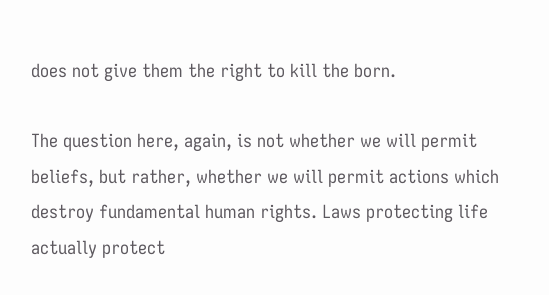does not give them the right to kill the born.

The question here, again, is not whether we will permit beliefs, but rather, whether we will permit actions which destroy fundamental human rights. Laws protecting life actually protect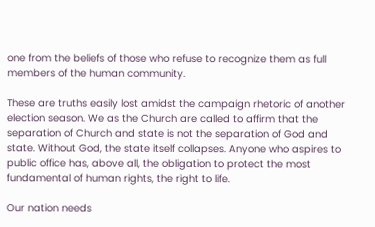one from the beliefs of those who refuse to recognize them as full members of the human community.

These are truths easily lost amidst the campaign rhetoric of another election season. We as the Church are called to affirm that the separation of Church and state is not the separation of God and state. Without God, the state itself collapses. Anyone who aspires to public office has, above all, the obligation to protect the most fundamental of human rights, the right to life.

Our nation needs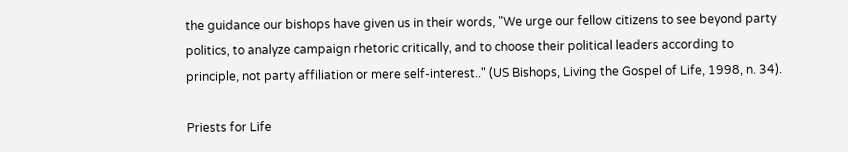the guidance our bishops have given us in their words, "We urge our fellow citizens to see beyond party politics, to analyze campaign rhetoric critically, and to choose their political leaders according to principle, not party affiliation or mere self-interest.." (US Bishops, Living the Gospel of Life, 1998, n. 34).

Priests for Life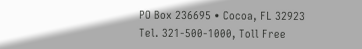PO Box 236695 • Cocoa, FL 32923
Tel. 321-500-1000, Toll Free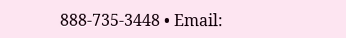888-735-3448 • Email: